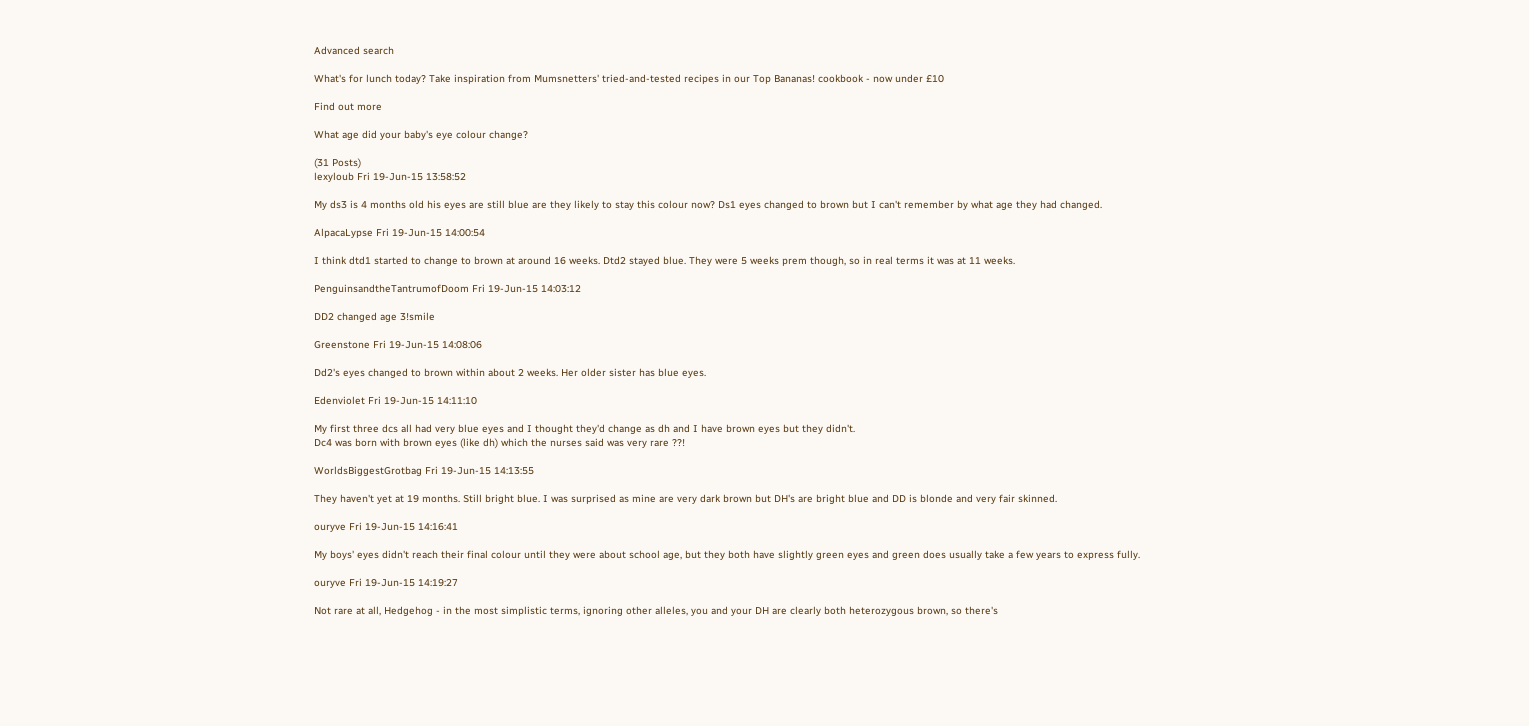Advanced search

What's for lunch today? Take inspiration from Mumsnetters' tried-and-tested recipes in our Top Bananas! cookbook - now under £10

Find out more

What age did your baby's eye colour change?

(31 Posts)
lexyloub Fri 19-Jun-15 13:58:52

My ds3 is 4 months old his eyes are still blue are they likely to stay this colour now? Ds1 eyes changed to brown but I can't remember by what age they had changed.

AlpacaLypse Fri 19-Jun-15 14:00:54

I think dtd1 started to change to brown at around 16 weeks. Dtd2 stayed blue. They were 5 weeks prem though, so in real terms it was at 11 weeks.

PenguinsandtheTantrumofDoom Fri 19-Jun-15 14:03:12

DD2 changed age 3!smile

Greenstone Fri 19-Jun-15 14:08:06

Dd2's eyes changed to brown within about 2 weeks. Her older sister has blue eyes.

Edenviolet Fri 19-Jun-15 14:11:10

My first three dcs all had very blue eyes and I thought they'd change as dh and I have brown eyes but they didn't.
Dc4 was born with brown eyes (like dh) which the nurses said was very rare ??!

WorldsBiggestGrotbag Fri 19-Jun-15 14:13:55

They haven't yet at 19 months. Still bright blue. I was surprised as mine are very dark brown but DH's are bright blue and DD is blonde and very fair skinned.

ouryve Fri 19-Jun-15 14:16:41

My boys' eyes didn't reach their final colour until they were about school age, but they both have slightly green eyes and green does usually take a few years to express fully.

ouryve Fri 19-Jun-15 14:19:27

Not rare at all, Hedgehog - in the most simplistic terms, ignoring other alleles, you and your DH are clearly both heterozygous brown, so there's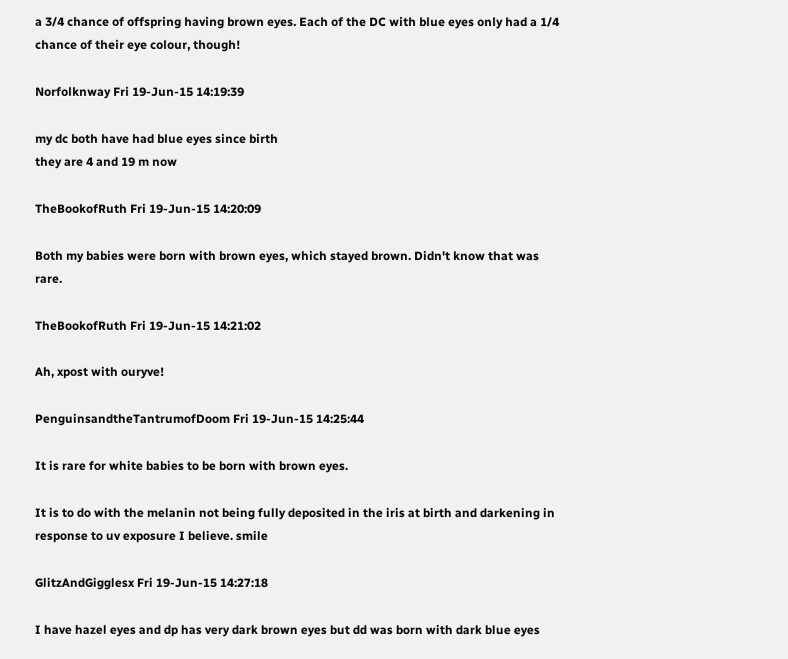a 3/4 chance of offspring having brown eyes. Each of the DC with blue eyes only had a 1/4 chance of their eye colour, though!

Norfolknway Fri 19-Jun-15 14:19:39

my dc both have had blue eyes since birth
they are 4 and 19 m now

TheBookofRuth Fri 19-Jun-15 14:20:09

Both my babies were born with brown eyes, which stayed brown. Didn't know that was rare.

TheBookofRuth Fri 19-Jun-15 14:21:02

Ah, xpost with ouryve!

PenguinsandtheTantrumofDoom Fri 19-Jun-15 14:25:44

It is rare for white babies to be born with brown eyes.

It is to do with the melanin not being fully deposited in the iris at birth and darkening in response to uv exposure I believe. smile

GlitzAndGigglesx Fri 19-Jun-15 14:27:18

I have hazel eyes and dp has very dark brown eyes but dd was born with dark blue eyes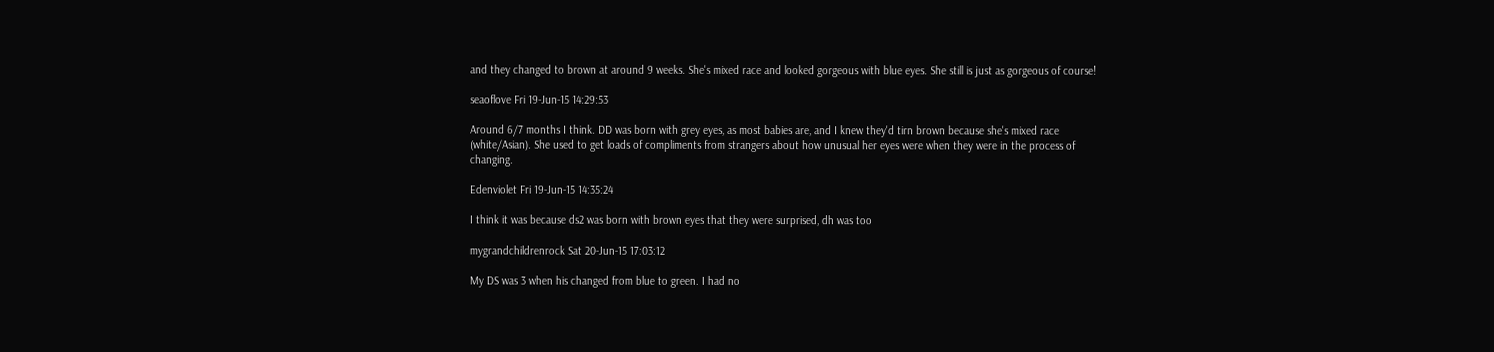and they changed to brown at around 9 weeks. She's mixed race and looked gorgeous with blue eyes. She still is just as gorgeous of course!

seaoflove Fri 19-Jun-15 14:29:53

Around 6/7 months I think. DD was born with grey eyes, as most babies are, and I knew they'd tirn brown because she's mixed race (white/Asian). She used to get loads of compliments from strangers about how unusual her eyes were when they were in the process of changing.

Edenviolet Fri 19-Jun-15 14:35:24

I think it was because ds2 was born with brown eyes that they were surprised, dh was too

mygrandchildrenrock Sat 20-Jun-15 17:03:12

My DS was 3 when his changed from blue to green. I had no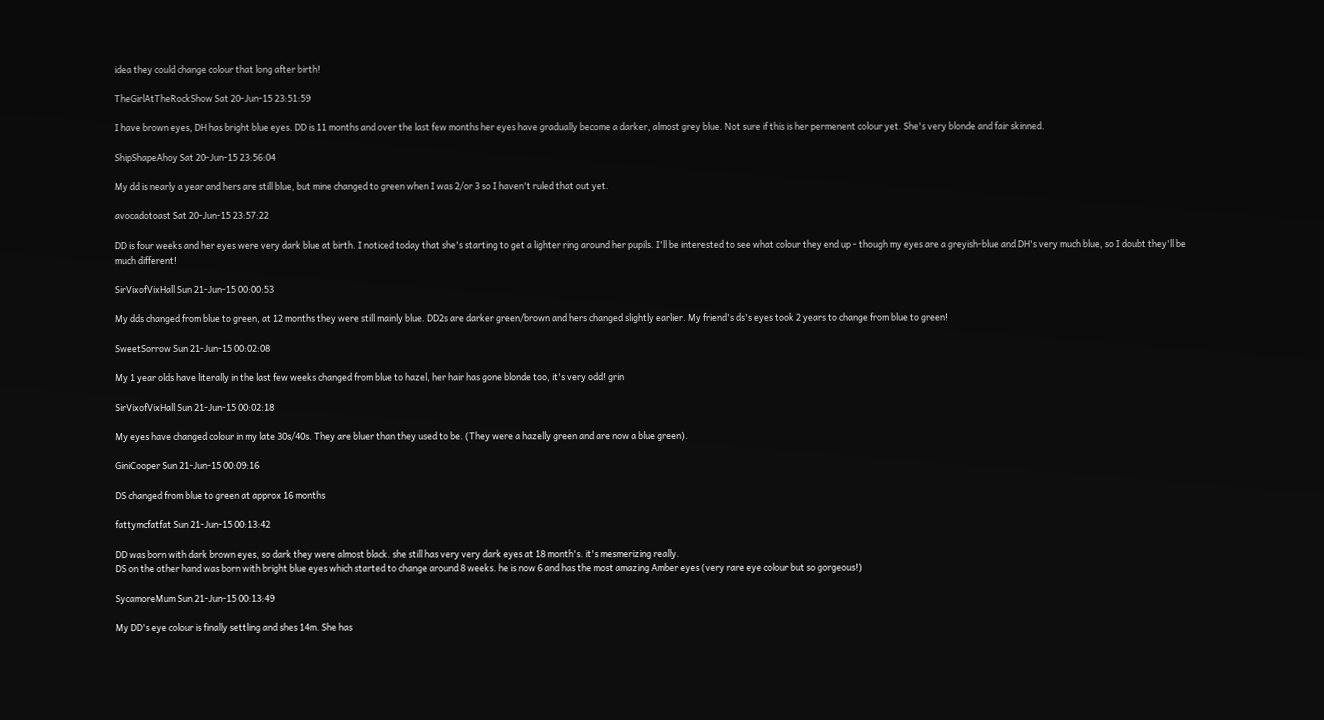idea they could change colour that long after birth!

TheGirlAtTheRockShow Sat 20-Jun-15 23:51:59

I have brown eyes, DH has bright blue eyes. DD is 11 months and over the last few months her eyes have gradually become a darker, almost grey blue. Not sure if this is her permenent colour yet. She's very blonde and fair skinned.

ShipShapeAhoy Sat 20-Jun-15 23:56:04

My dd is nearly a year and hers are still blue, but mine changed to green when I was 2/or 3 so I haven't ruled that out yet.

avocadotoast Sat 20-Jun-15 23:57:22

DD is four weeks and her eyes were very dark blue at birth. I noticed today that she's starting to get a lighter ring around her pupils. I'll be interested to see what colour they end up - though my eyes are a greyish-blue and DH's very much blue, so I doubt they'll be much different!

SirVixofVixHall Sun 21-Jun-15 00:00:53

My dds changed from blue to green, at 12 months they were still mainly blue. DD2s are darker green/brown and hers changed slightly earlier. My friend's ds's eyes took 2 years to change from blue to green!

SweetSorrow Sun 21-Jun-15 00:02:08

My 1 year olds have literally in the last few weeks changed from blue to hazel, her hair has gone blonde too, it's very odd! grin

SirVixofVixHall Sun 21-Jun-15 00:02:18

My eyes have changed colour in my late 30s/40s. They are bluer than they used to be. (They were a hazelly green and are now a blue green).

GiniCooper Sun 21-Jun-15 00:09:16

DS changed from blue to green at approx 16 months

fattymcfatfat Sun 21-Jun-15 00:13:42

DD was born with dark brown eyes, so dark they were almost black. she still has very very dark eyes at 18 month's. it's mesmerizing really.
DS on the other hand was born with bright blue eyes which started to change around 8 weeks. he is now 6 and has the most amazing Amber eyes (very rare eye colour but so gorgeous!)

SycamoreMum Sun 21-Jun-15 00:13:49

My DD's eye colour is finally settling and shes 14m. She has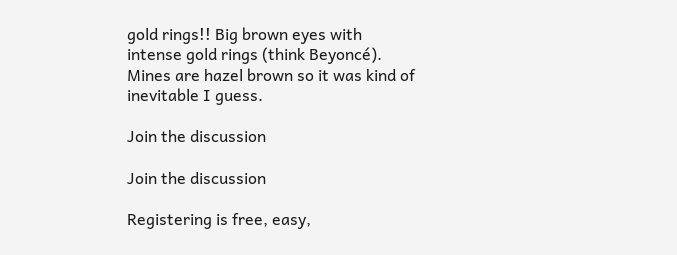gold rings!! Big brown eyes with intense gold rings (think Beyoncé). Mines are hazel brown so it was kind of inevitable I guess.

Join the discussion

Join the discussion

Registering is free, easy,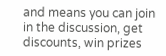and means you can join in the discussion, get discounts, win prizes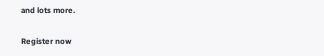and lots more.

Register now